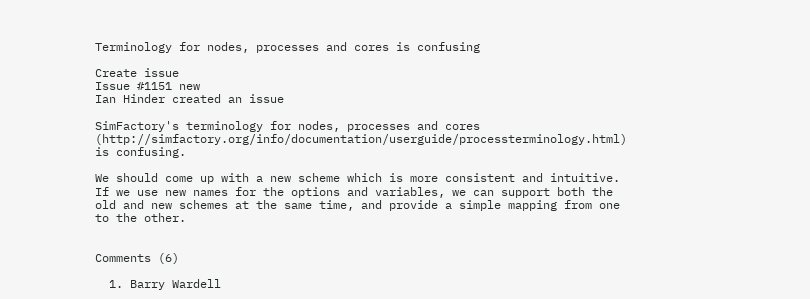Terminology for nodes, processes and cores is confusing

Create issue
Issue #1151 new
Ian Hinder created an issue

SimFactory's terminology for nodes, processes and cores (http://simfactory.org/info/documentation/userguide/processterminology.html) is confusing.

We should come up with a new scheme which is more consistent and intuitive. If we use new names for the options and variables, we can support both the old and new schemes at the same time, and provide a simple mapping from one to the other.


Comments (6)

  1. Barry Wardell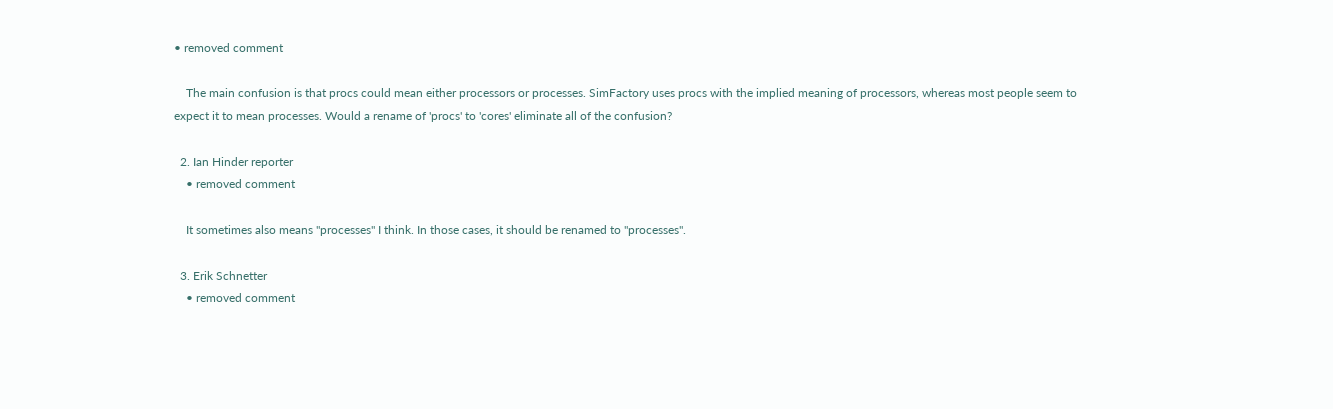• removed comment

    The main confusion is that procs could mean either processors or processes. SimFactory uses procs with the implied meaning of processors, whereas most people seem to expect it to mean processes. Would a rename of 'procs' to 'cores' eliminate all of the confusion?

  2. Ian Hinder reporter
    • removed comment

    It sometimes also means "processes" I think. In those cases, it should be renamed to "processes".

  3. Erik Schnetter
    • removed comment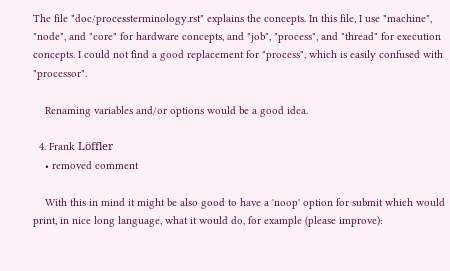The file "doc/processterminology.rst" explains the concepts. In this file, I use "machine", "node", and "core" for hardware concepts, and "job", "process", and "thread" for execution concepts. I could not find a good replacement for "process", which is easily confused with "processor".

    Renaming variables and/or options would be a good idea.

  4. Frank Löffler
    • removed comment

    With this in mind it might be also good to have a 'noop' option for submit which would print, in nice long language, what it would do, for example (please improve):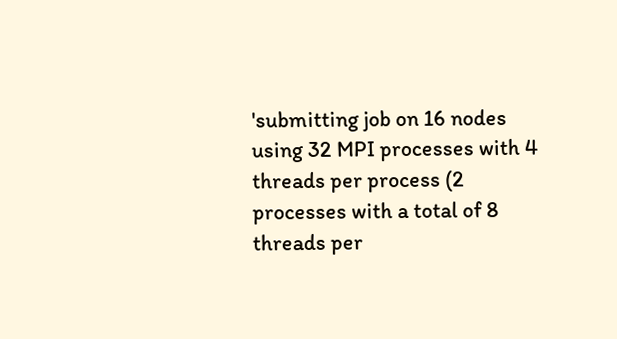'submitting job on 16 nodes using 32 MPI processes with 4 threads per process (2 processes with a total of 8 threads per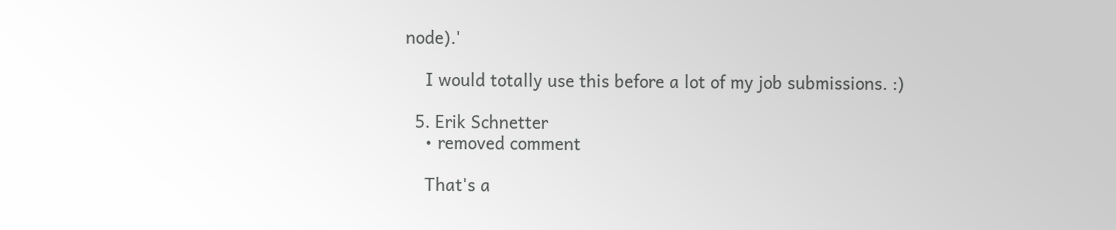node).'

    I would totally use this before a lot of my job submissions. :)

  5. Erik Schnetter
    • removed comment

    That's a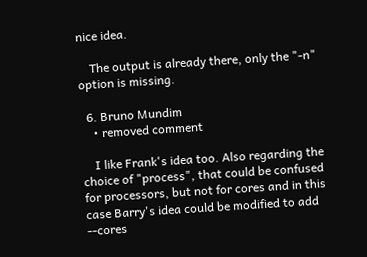nice idea.

    The output is already there, only the "-n" option is missing.

  6. Bruno Mundim
    • removed comment

    I like Frank's idea too. Also regarding the choice of "process", that could be confused for processors, but not for cores and in this case Barry's idea could be modified to add --cores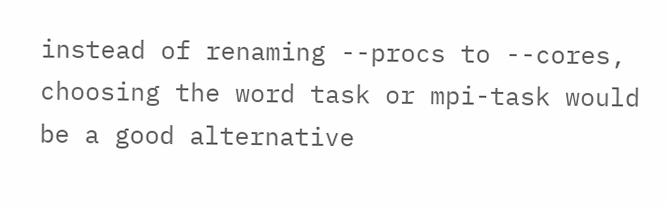instead of renaming --procs to --cores, choosing the word task or mpi-task would be a good alternative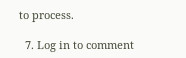to process.

  7. Log in to comment